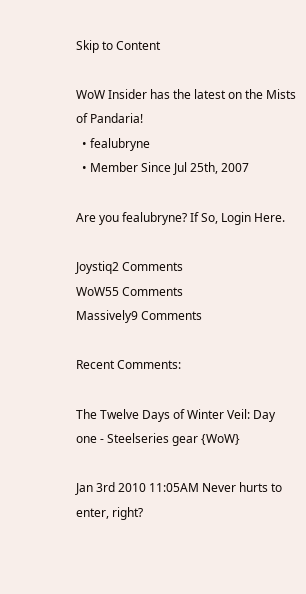Skip to Content

WoW Insider has the latest on the Mists of Pandaria!
  • fealubryne
  • Member Since Jul 25th, 2007

Are you fealubryne? If So, Login Here.

Joystiq2 Comments
WoW55 Comments
Massively9 Comments

Recent Comments:

The Twelve Days of Winter Veil: Day one - Steelseries gear {WoW}

Jan 3rd 2010 11:05AM Never hurts to enter, right?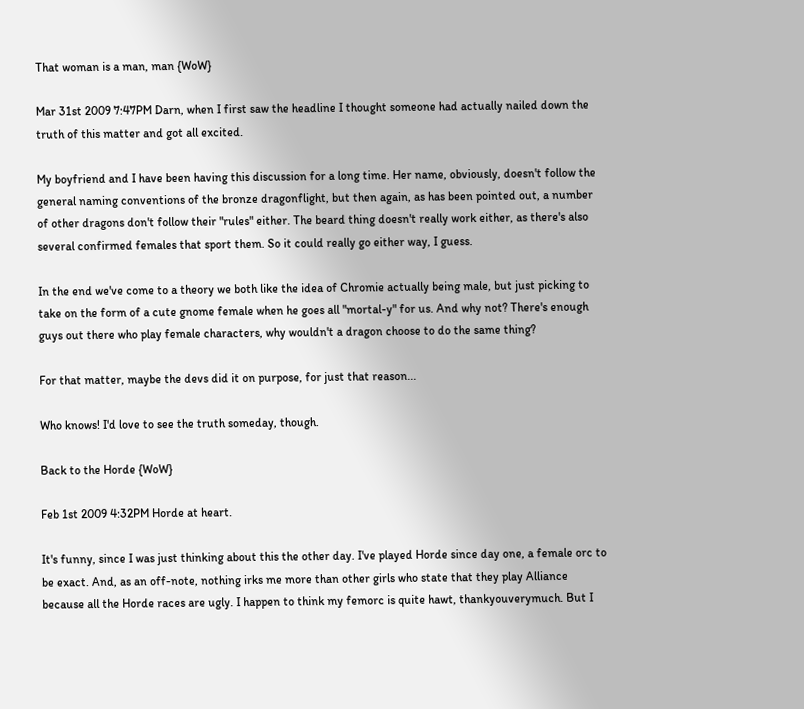That woman is a man, man {WoW}

Mar 31st 2009 7:47PM Darn, when I first saw the headline I thought someone had actually nailed down the truth of this matter and got all excited.

My boyfriend and I have been having this discussion for a long time. Her name, obviously, doesn't follow the general naming conventions of the bronze dragonflight, but then again, as has been pointed out, a number of other dragons don't follow their "rules" either. The beard thing doesn't really work either, as there's also several confirmed females that sport them. So it could really go either way, I guess.

In the end we've come to a theory we both like the idea of Chromie actually being male, but just picking to take on the form of a cute gnome female when he goes all "mortal-y" for us. And why not? There's enough guys out there who play female characters, why wouldn't a dragon choose to do the same thing?

For that matter, maybe the devs did it on purpose, for just that reason...

Who knows! I'd love to see the truth someday, though.

Back to the Horde {WoW}

Feb 1st 2009 4:32PM Horde at heart.

It's funny, since I was just thinking about this the other day. I've played Horde since day one, a female orc to be exact. And, as an off-note, nothing irks me more than other girls who state that they play Alliance because all the Horde races are ugly. I happen to think my femorc is quite hawt, thankyouverymuch. But I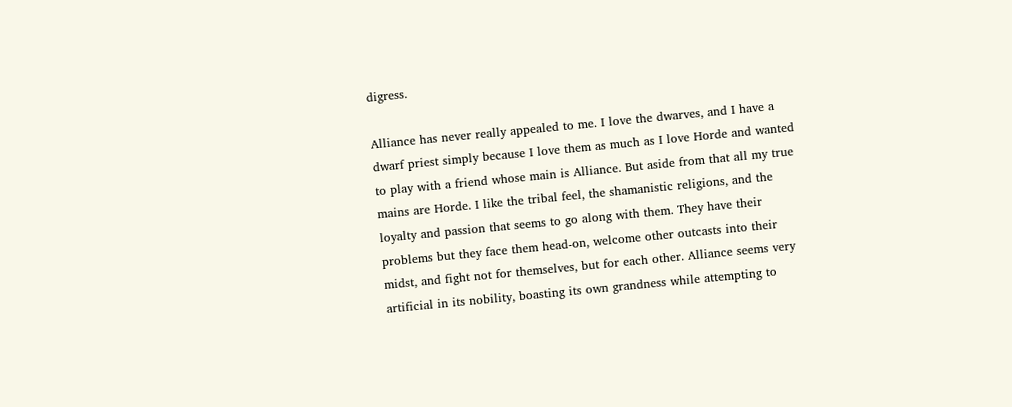digress.

Alliance has never really appealed to me. I love the dwarves, and I have a dwarf priest simply because I love them as much as I love Horde and wanted to play with a friend whose main is Alliance. But aside from that all my true mains are Horde. I like the tribal feel, the shamanistic religions, and the loyalty and passion that seems to go along with them. They have their problems but they face them head-on, welcome other outcasts into their midst, and fight not for themselves, but for each other. Alliance seems very artificial in its nobility, boasting its own grandness while attempting to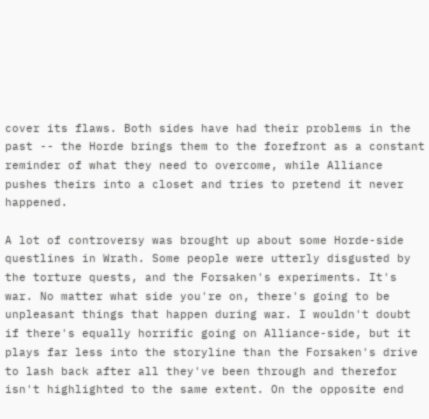cover its flaws. Both sides have had their problems in the past -- the Horde brings them to the forefront as a constant reminder of what they need to overcome, while Alliance pushes theirs into a closet and tries to pretend it never happened.

A lot of controversy was brought up about some Horde-side questlines in Wrath. Some people were utterly disgusted by the torture quests, and the Forsaken's experiments. It's war. No matter what side you're on, there's going to be unpleasant things that happen during war. I wouldn't doubt if there's equally horrific going on Alliance-side, but it plays far less into the storyline than the Forsaken's drive to lash back after all they've been through and therefor isn't highlighted to the same extent. On the opposite end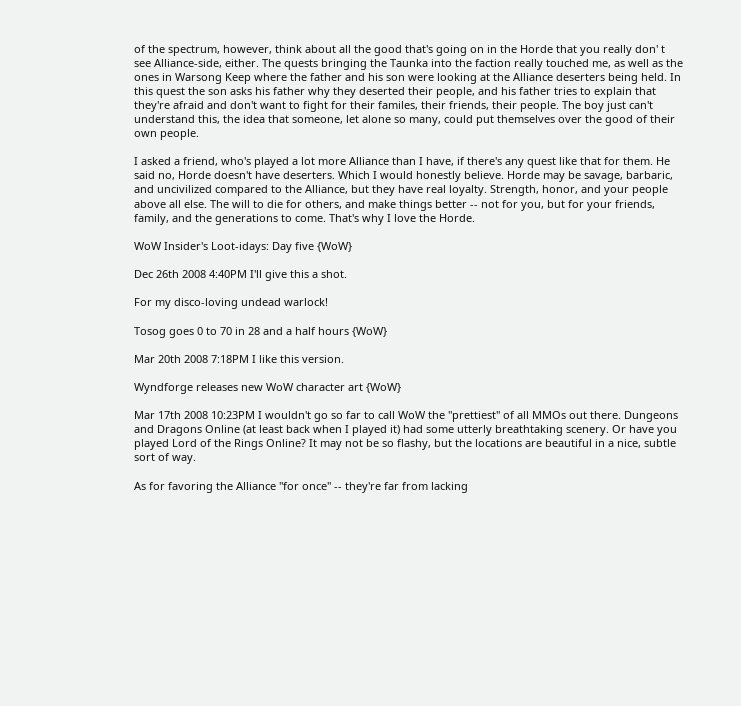of the spectrum, however, think about all the good that's going on in the Horde that you really don' t see Alliance-side, either. The quests bringing the Taunka into the faction really touched me, as well as the ones in Warsong Keep where the father and his son were looking at the Alliance deserters being held. In this quest the son asks his father why they deserted their people, and his father tries to explain that they're afraid and don't want to fight for their familes, their friends, their people. The boy just can't understand this, the idea that someone, let alone so many, could put themselves over the good of their own people.

I asked a friend, who's played a lot more Alliance than I have, if there's any quest like that for them. He said no, Horde doesn't have deserters. Which I would honestly believe. Horde may be savage, barbaric, and uncivilized compared to the Alliance, but they have real loyalty. Strength, honor, and your people above all else. The will to die for others, and make things better -- not for you, but for your friends, family, and the generations to come. That's why I love the Horde.

WoW Insider's Loot-idays: Day five {WoW}

Dec 26th 2008 4:40PM I'll give this a shot.

For my disco-loving undead warlock!

Tosog goes 0 to 70 in 28 and a half hours {WoW}

Mar 20th 2008 7:18PM I like this version.

Wyndforge releases new WoW character art {WoW}

Mar 17th 2008 10:23PM I wouldn't go so far to call WoW the "prettiest" of all MMOs out there. Dungeons and Dragons Online (at least back when I played it) had some utterly breathtaking scenery. Or have you played Lord of the Rings Online? It may not be so flashy, but the locations are beautiful in a nice, subtle sort of way.

As for favoring the Alliance "for once" -- they're far from lacking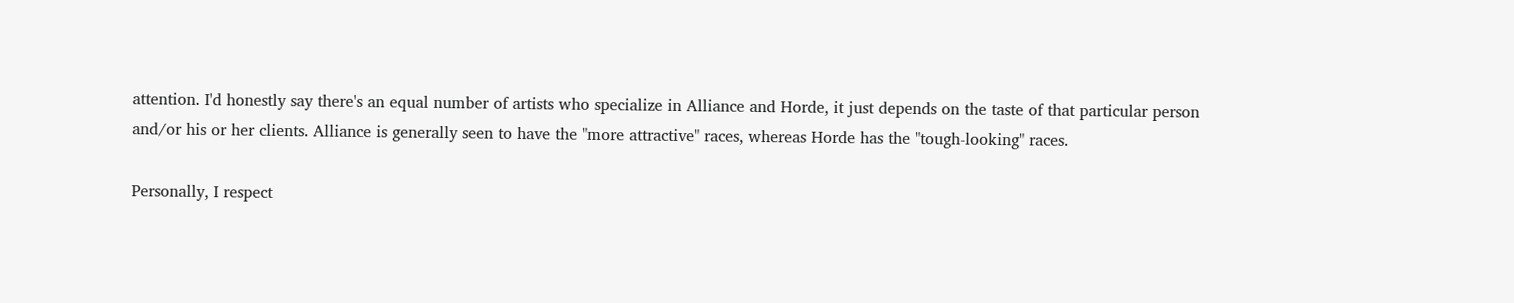attention. I'd honestly say there's an equal number of artists who specialize in Alliance and Horde, it just depends on the taste of that particular person and/or his or her clients. Alliance is generally seen to have the "more attractive" races, whereas Horde has the "tough-looking" races.

Personally, I respect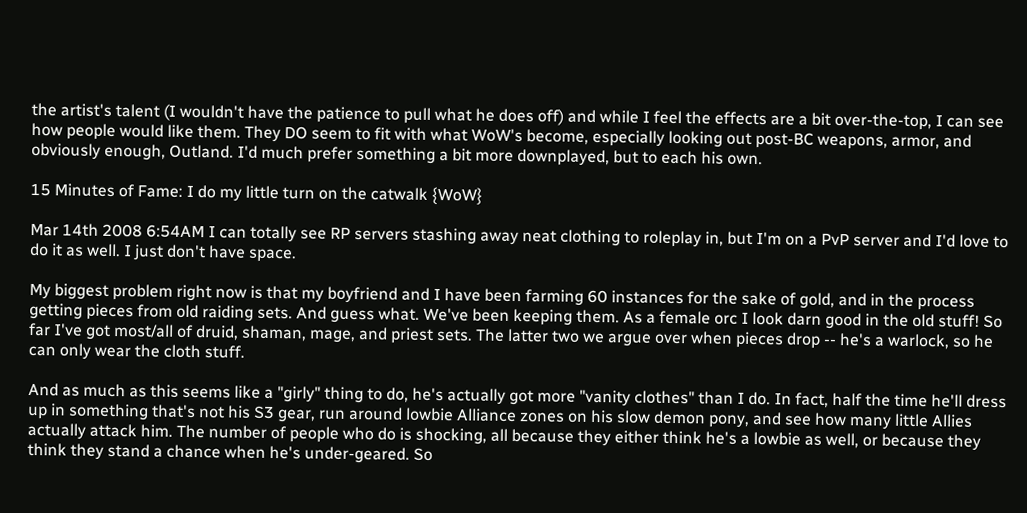the artist's talent (I wouldn't have the patience to pull what he does off) and while I feel the effects are a bit over-the-top, I can see how people would like them. They DO seem to fit with what WoW's become, especially looking out post-BC weapons, armor, and obviously enough, Outland. I'd much prefer something a bit more downplayed, but to each his own.

15 Minutes of Fame: I do my little turn on the catwalk {WoW}

Mar 14th 2008 6:54AM I can totally see RP servers stashing away neat clothing to roleplay in, but I'm on a PvP server and I'd love to do it as well. I just don't have space.

My biggest problem right now is that my boyfriend and I have been farming 60 instances for the sake of gold, and in the process getting pieces from old raiding sets. And guess what. We've been keeping them. As a female orc I look darn good in the old stuff! So far I've got most/all of druid, shaman, mage, and priest sets. The latter two we argue over when pieces drop -- he's a warlock, so he can only wear the cloth stuff.

And as much as this seems like a "girly" thing to do, he's actually got more "vanity clothes" than I do. In fact, half the time he'll dress up in something that's not his S3 gear, run around lowbie Alliance zones on his slow demon pony, and see how many little Allies actually attack him. The number of people who do is shocking, all because they either think he's a lowbie as well, or because they think they stand a chance when he's under-geared. So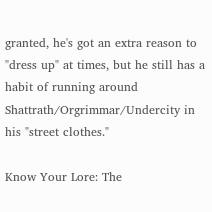granted, he's got an extra reason to "dress up" at times, but he still has a habit of running around Shattrath/Orgrimmar/Undercity in his "street clothes."

Know Your Lore: The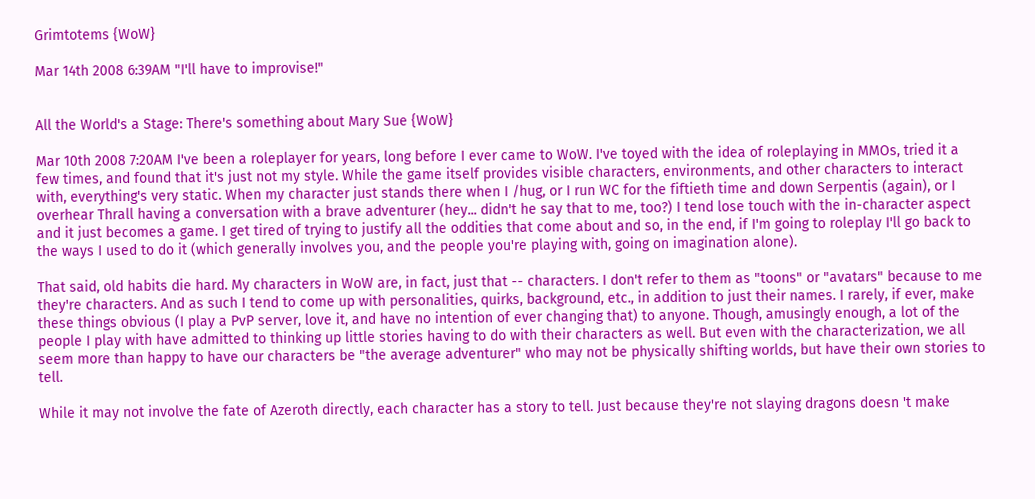Grimtotems {WoW}

Mar 14th 2008 6:39AM "I'll have to improvise!"


All the World's a Stage: There's something about Mary Sue {WoW}

Mar 10th 2008 7:20AM I've been a roleplayer for years, long before I ever came to WoW. I've toyed with the idea of roleplaying in MMOs, tried it a few times, and found that it's just not my style. While the game itself provides visible characters, environments, and other characters to interact with, everything's very static. When my character just stands there when I /hug, or I run WC for the fiftieth time and down Serpentis (again), or I overhear Thrall having a conversation with a brave adventurer (hey... didn't he say that to me, too?) I tend lose touch with the in-character aspect and it just becomes a game. I get tired of trying to justify all the oddities that come about and so, in the end, if I'm going to roleplay I'll go back to the ways I used to do it (which generally involves you, and the people you're playing with, going on imagination alone).

That said, old habits die hard. My characters in WoW are, in fact, just that -- characters. I don't refer to them as "toons" or "avatars" because to me they're characters. And as such I tend to come up with personalities, quirks, background, etc., in addition to just their names. I rarely, if ever, make these things obvious (I play a PvP server, love it, and have no intention of ever changing that) to anyone. Though, amusingly enough, a lot of the people I play with have admitted to thinking up little stories having to do with their characters as well. But even with the characterization, we all seem more than happy to have our characters be "the average adventurer" who may not be physically shifting worlds, but have their own stories to tell.

While it may not involve the fate of Azeroth directly, each character has a story to tell. Just because they're not slaying dragons doesn 't make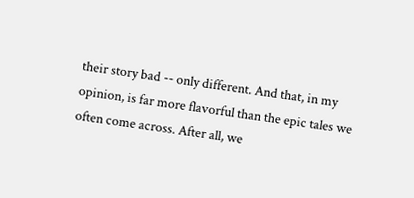their story bad -- only different. And that, in my opinion, is far more flavorful than the epic tales we often come across. After all, we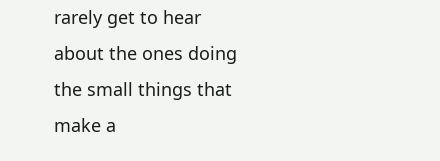rarely get to hear about the ones doing the small things that make a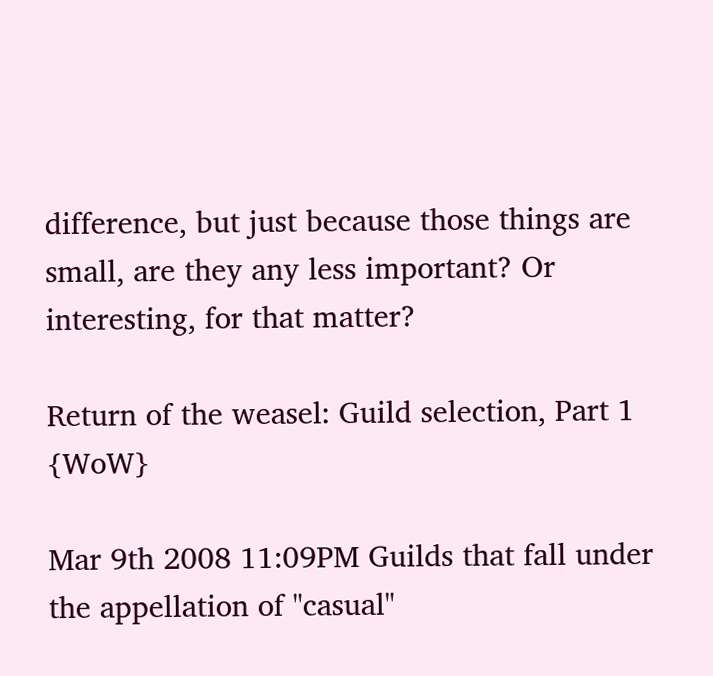difference, but just because those things are small, are they any less important? Or interesting, for that matter?

Return of the weasel: Guild selection, Part 1 {WoW}

Mar 9th 2008 11:09PM Guilds that fall under the appellation of "casual"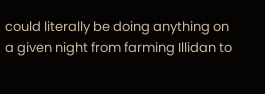could literally be doing anything on a given night from farming Illidan to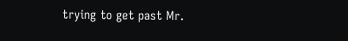trying to get past Mr.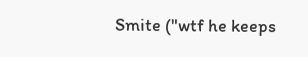Smite ("wtf he keeps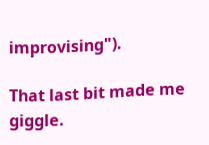improvising").

That last bit made me giggle.